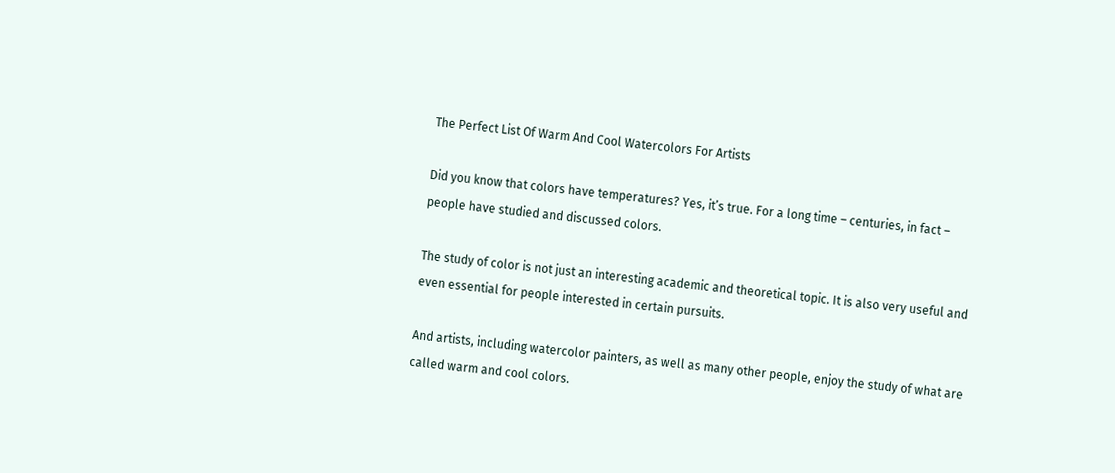The Perfect List Of Warm And Cool Watercolors For Artists

Did you know that colors have temperatures? Yes, it’s true. For a long time – centuries, in fact – people have studied and discussed colors.

The study of color is not just an interesting academic and theoretical topic. It is also very useful and even essential for people interested in certain pursuits.

And artists, including watercolor painters, as well as many other people, enjoy the study of what are called warm and cool colors.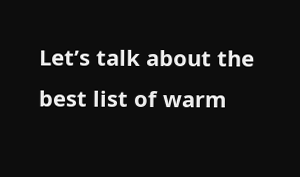Let’s talk about the best list of warm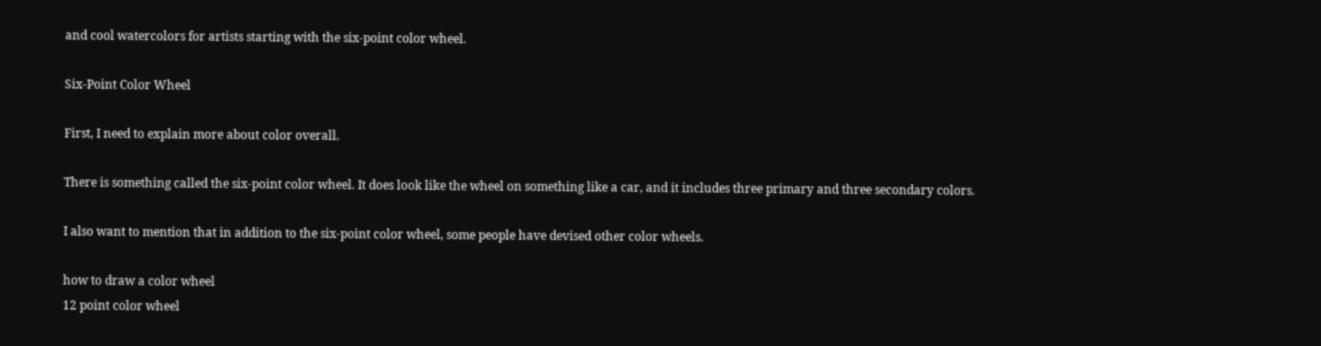and cool watercolors for artists starting with the six-point color wheel.

Six-Point Color Wheel

First, I need to explain more about color overall.

There is something called the six-point color wheel. It does look like the wheel on something like a car, and it includes three primary and three secondary colors.

I also want to mention that in addition to the six-point color wheel, some people have devised other color wheels.

how to draw a color wheel
12 point color wheel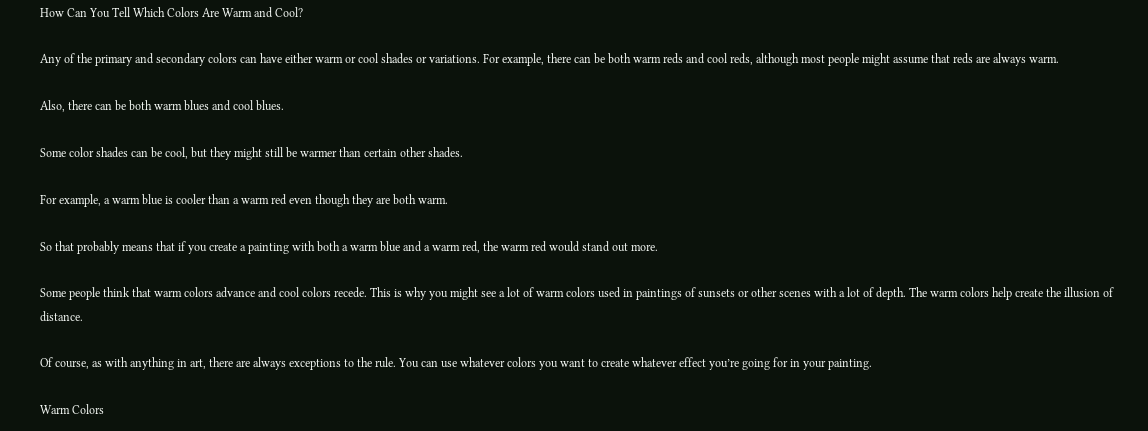How Can You Tell Which Colors Are Warm and Cool?

Any of the primary and secondary colors can have either warm or cool shades or variations. For example, there can be both warm reds and cool reds, although most people might assume that reds are always warm.

Also, there can be both warm blues and cool blues.

Some color shades can be cool, but they might still be warmer than certain other shades.

For example, a warm blue is cooler than a warm red even though they are both warm.

So that probably means that if you create a painting with both a warm blue and a warm red, the warm red would stand out more.

Some people think that warm colors advance and cool colors recede. This is why you might see a lot of warm colors used in paintings of sunsets or other scenes with a lot of depth. The warm colors help create the illusion of distance.

Of course, as with anything in art, there are always exceptions to the rule. You can use whatever colors you want to create whatever effect you’re going for in your painting.

Warm Colors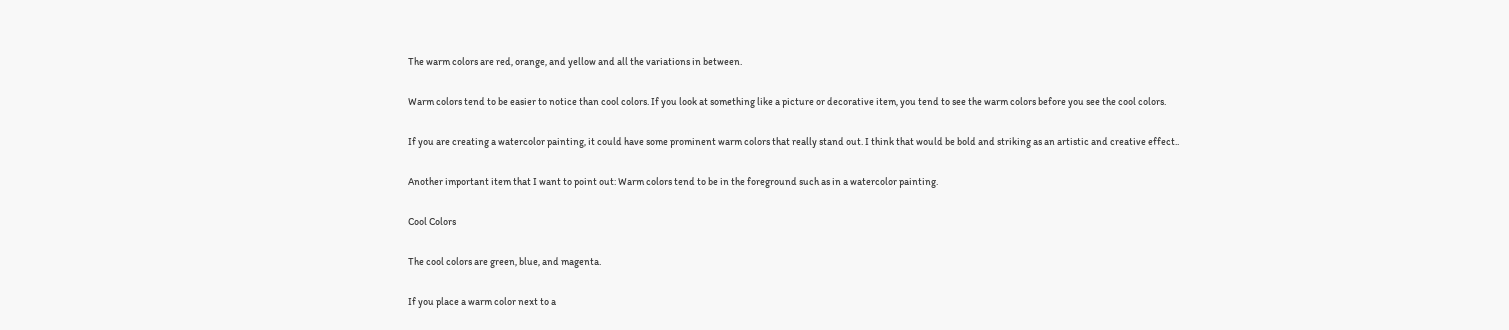The warm colors are red, orange, and yellow and all the variations in between.

Warm colors tend to be easier to notice than cool colors. If you look at something like a picture or decorative item, you tend to see the warm colors before you see the cool colors.

If you are creating a watercolor painting, it could have some prominent warm colors that really stand out. I think that would be bold and striking as an artistic and creative effect..

Another important item that I want to point out: Warm colors tend to be in the foreground such as in a watercolor painting.

Cool Colors

The cool colors are green, blue, and magenta.

If you place a warm color next to a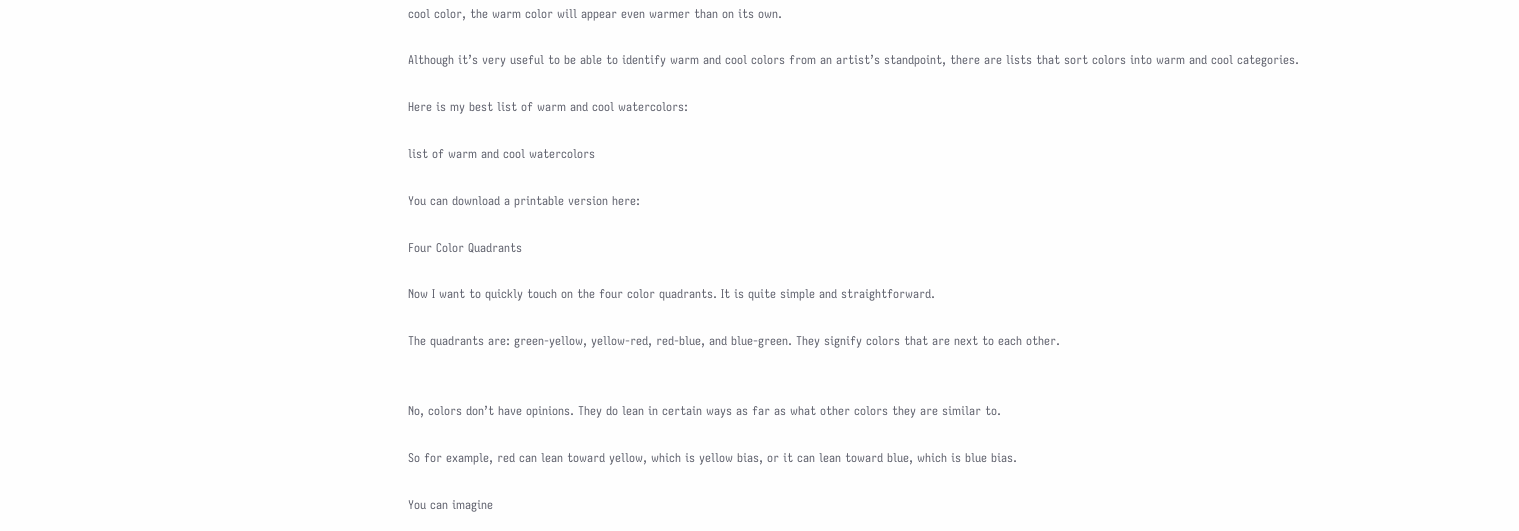cool color, the warm color will appear even warmer than on its own.

Although it’s very useful to be able to identify warm and cool colors from an artist’s standpoint, there are lists that sort colors into warm and cool categories.

Here is my best list of warm and cool watercolors:

list of warm and cool watercolors

You can download a printable version here:

Four Color Quadrants

Now I want to quickly touch on the four color quadrants. It is quite simple and straightforward.

The quadrants are: green-yellow, yellow-red, red-blue, and blue-green. They signify colors that are next to each other.


No, colors don’t have opinions. They do lean in certain ways as far as what other colors they are similar to.

So for example, red can lean toward yellow, which is yellow bias, or it can lean toward blue, which is blue bias.

You can imagine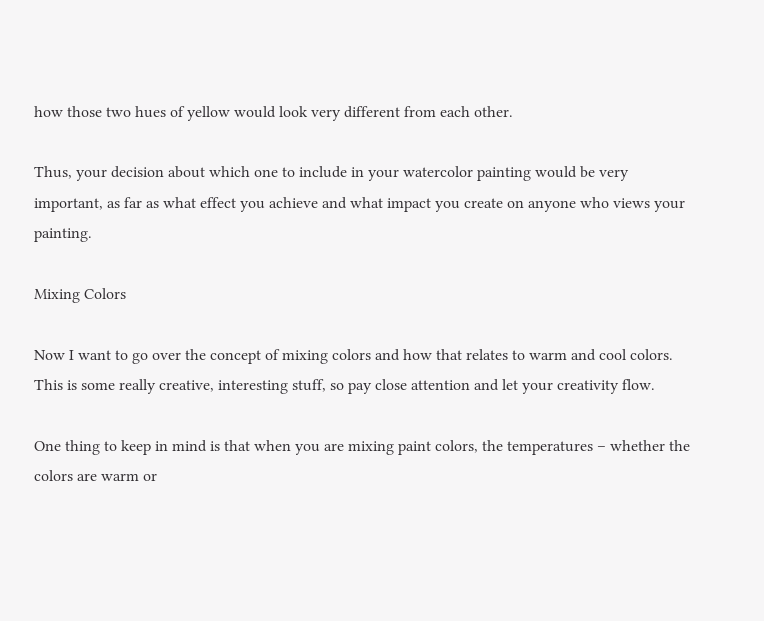how those two hues of yellow would look very different from each other.

Thus, your decision about which one to include in your watercolor painting would be very important, as far as what effect you achieve and what impact you create on anyone who views your painting.

Mixing Colors

Now I want to go over the concept of mixing colors and how that relates to warm and cool colors. This is some really creative, interesting stuff, so pay close attention and let your creativity flow.

One thing to keep in mind is that when you are mixing paint colors, the temperatures – whether the colors are warm or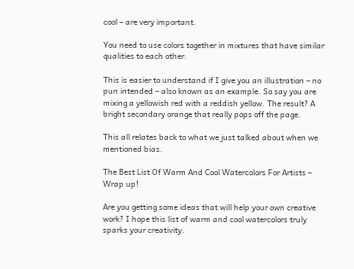cool – are very important.

You need to use colors together in mixtures that have similar qualities to each other.

This is easier to understand if I give you an illustration – no pun intended – also known as an example. So say you are mixing a yellowish red with a reddish yellow. The result? A bright secondary orange that really pops off the page.

This all relates back to what we just talked about when we mentioned bias.

The Best List Of Warm And Cool Watercolors For Artists – Wrap up!

Are you getting some ideas that will help your own creative work? I hope this list of warm and cool watercolors truly sparks your creativity.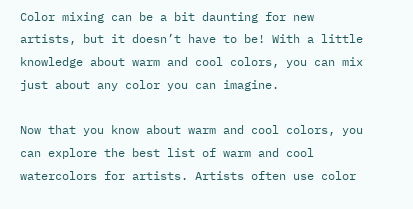Color mixing can be a bit daunting for new artists, but it doesn’t have to be! With a little knowledge about warm and cool colors, you can mix just about any color you can imagine.

Now that you know about warm and cool colors, you can explore the best list of warm and cool watercolors for artists. Artists often use color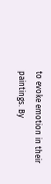to evoke emotion in their paintings. By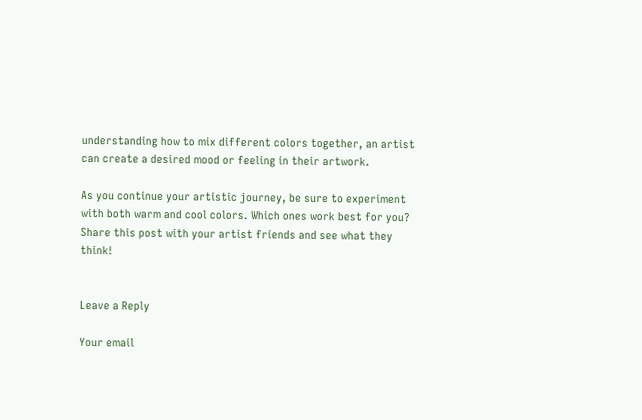understanding how to mix different colors together, an artist can create a desired mood or feeling in their artwork.

As you continue your artistic journey, be sure to experiment with both warm and cool colors. Which ones work best for you? Share this post with your artist friends and see what they think!


Leave a Reply

Your email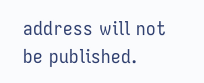address will not be published.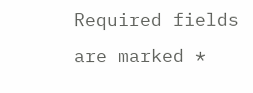Required fields are marked *